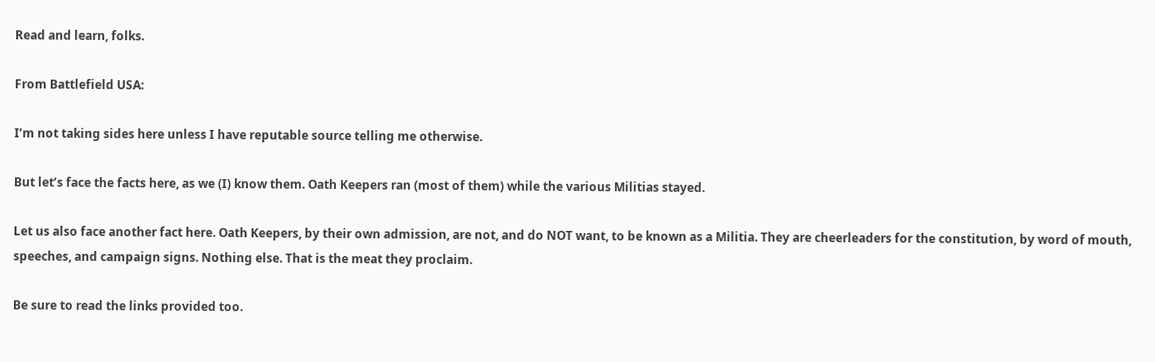Read and learn, folks.

From Battlefield USA:

I’m not taking sides here unless I have reputable source telling me otherwise.

But let’s face the facts here, as we (I) know them. Oath Keepers ran (most of them) while the various Militias stayed.

Let us also face another fact here. Oath Keepers, by their own admission, are not, and do NOT want, to be known as a Militia. They are cheerleaders for the constitution, by word of mouth, speeches, and campaign signs. Nothing else. That is the meat they proclaim.

Be sure to read the links provided too.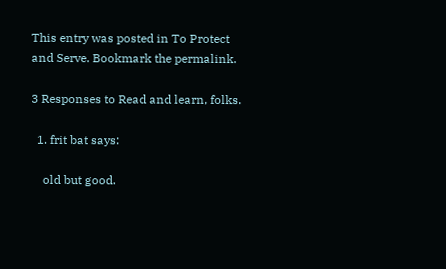This entry was posted in To Protect and Serve. Bookmark the permalink.

3 Responses to Read and learn, folks.

  1. frit bat says:

    old but good.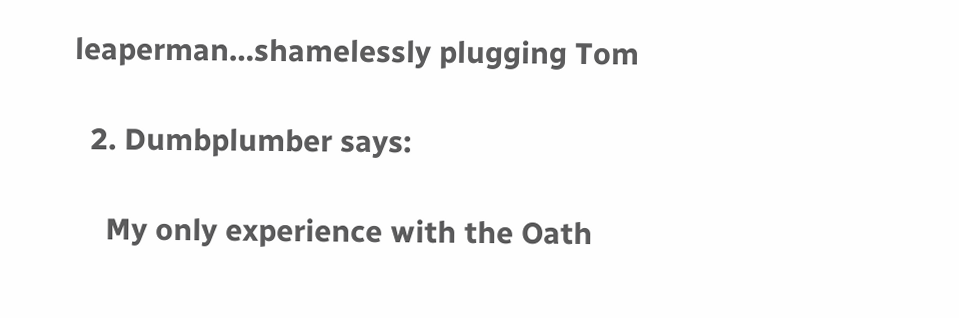leaperman…shamelessly plugging Tom

  2. Dumbplumber says:

    My only experience with the Oath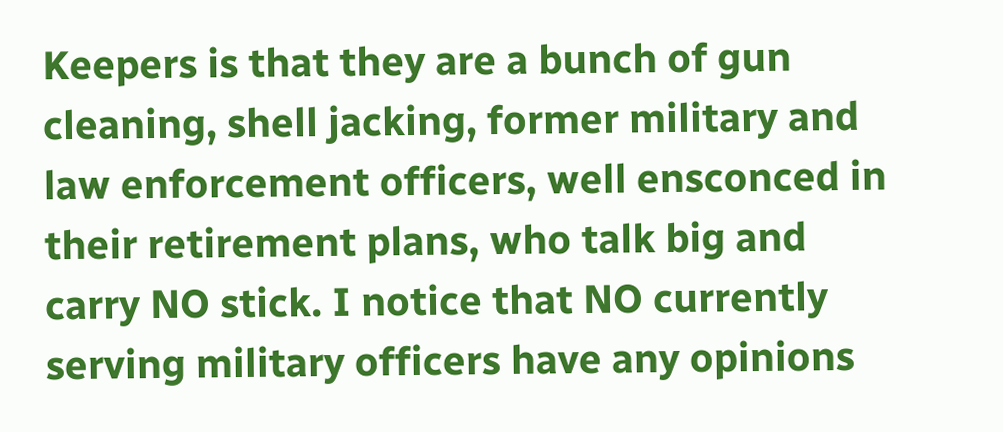Keepers is that they are a bunch of gun cleaning, shell jacking, former military and law enforcement officers, well ensconced in their retirement plans, who talk big and carry NO stick. I notice that NO currently serving military officers have any opinions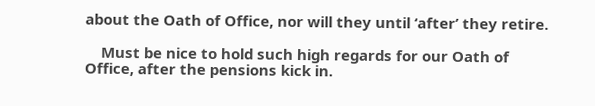about the Oath of Office, nor will they until ‘after’ they retire.

    Must be nice to hold such high regards for our Oath of Office, after the pensions kick in.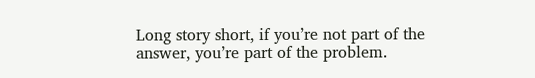Long story short, if you’re not part of the answer, you’re part of the problem.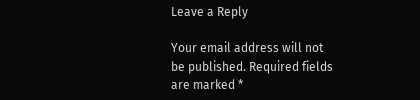Leave a Reply

Your email address will not be published. Required fields are marked *